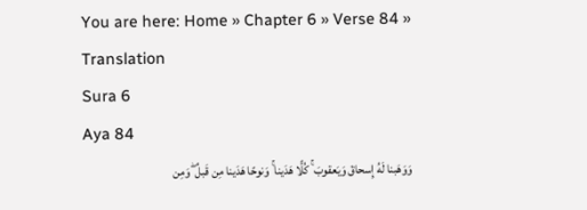You are here: Home » Chapter 6 » Verse 84 » Translation
Sura 6
Aya 84
وَوَهَبنا لَهُ إِسحاقَ وَيَعقوبَ ۚ كُلًّا هَدَينا ۚ وَنوحًا هَدَينا مِن قَبلُ ۖ وَمِن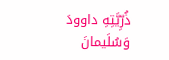ذُرِّيَّتِهِ داوودَ وَسُلَيمانَ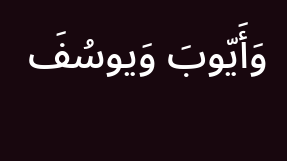وَأَيّوبَ وَيوسُفَ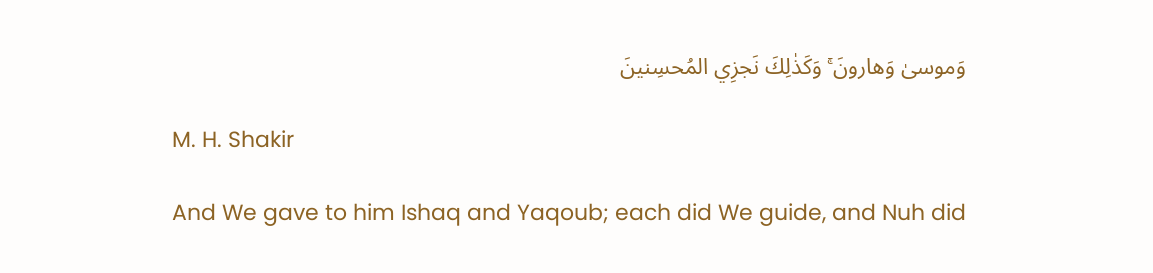وَموسىٰ وَهارونَ ۚ وَكَذٰلِكَ نَجزِي المُحسِنينَ

M. H. Shakir

And We gave to him Ishaq and Yaqoub; each did We guide, and Nuh did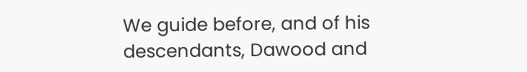We guide before, and of his descendants, Dawood and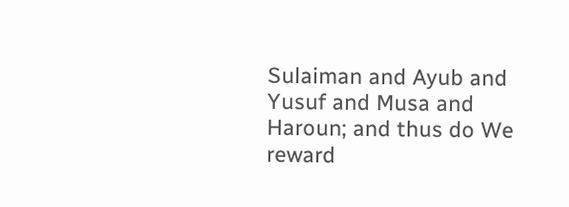Sulaiman and Ayub and Yusuf and Musa and Haroun; and thus do We reward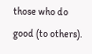those who do good (to others).